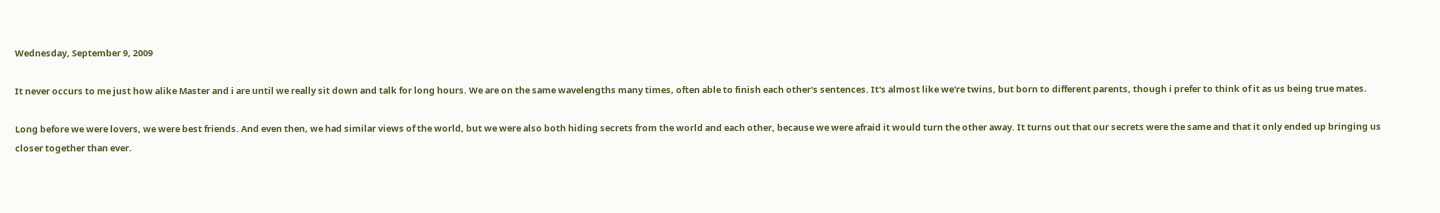Wednesday, September 9, 2009

It never occurs to me just how alike Master and i are until we really sit down and talk for long hours. We are on the same wavelengths many times, often able to finish each other's sentences. It's almost like we're twins, but born to different parents, though i prefer to think of it as us being true mates.

Long before we were lovers, we were best friends. And even then, we had similar views of the world, but we were also both hiding secrets from the world and each other, because we were afraid it would turn the other away. It turns out that our secrets were the same and that it only ended up bringing us closer together than ever.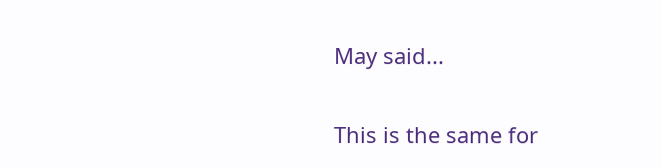May said...

This is the same for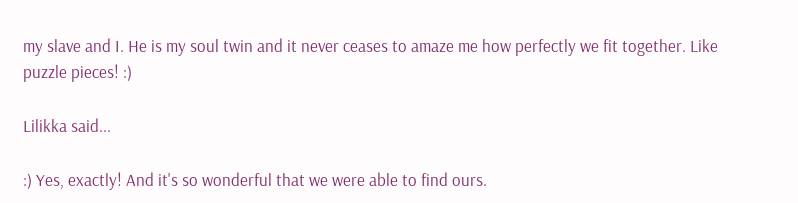my slave and I. He is my soul twin and it never ceases to amaze me how perfectly we fit together. Like puzzle pieces! :)

Lilikka said...

:) Yes, exactly! And it's so wonderful that we were able to find ours.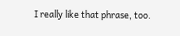I really like that phrase, too.